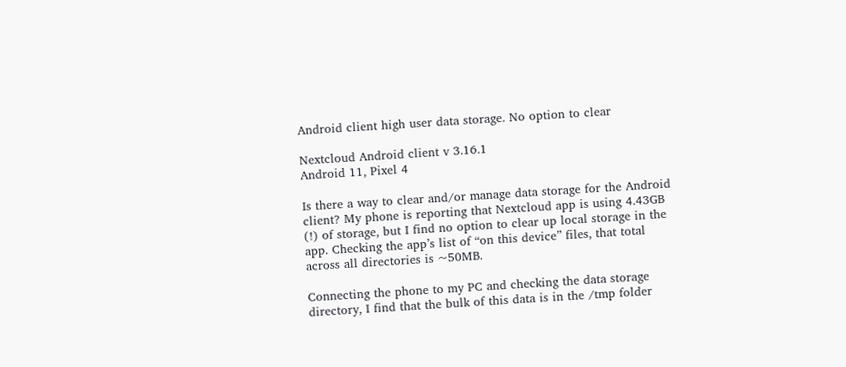Android client high user data storage. No option to clear

Nextcloud Android client v 3.16.1
Android 11, Pixel 4

Is there a way to clear and/or manage data storage for the Android client? My phone is reporting that Nextcloud app is using 4.43GB (!) of storage, but I find no option to clear up local storage in the app. Checking the app’s list of “on this device” files, that total across all directories is ~50MB.

Connecting the phone to my PC and checking the data storage directory, I find that the bulk of this data is in the /tmp folder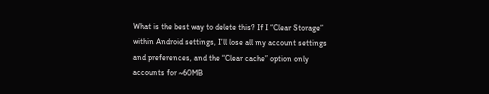What is the best way to delete this? If I “Clear Storage” within Android settings, I’ll lose all my account settings and preferences, and the “Clear cache” option only accounts for ~60MB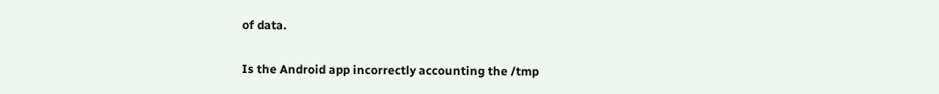of data.

Is the Android app incorrectly accounting the /tmp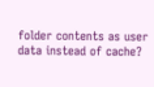folder contents as user data instead of cache?